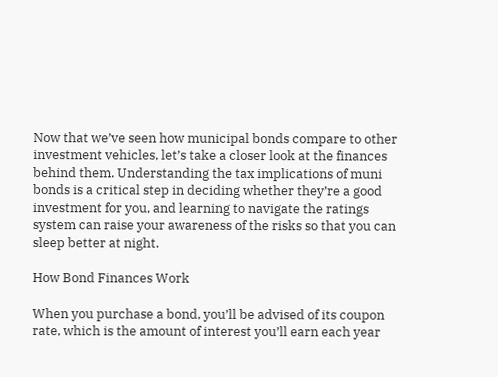Now that we’ve seen how municipal bonds compare to other investment vehicles, let’s take a closer look at the finances behind them. Understanding the tax implications of muni bonds is a critical step in deciding whether they’re a good investment for you, and learning to navigate the ratings system can raise your awareness of the risks so that you can sleep better at night.

How Bond Finances Work

When you purchase a bond, you’ll be advised of its coupon rate, which is the amount of interest you’ll earn each year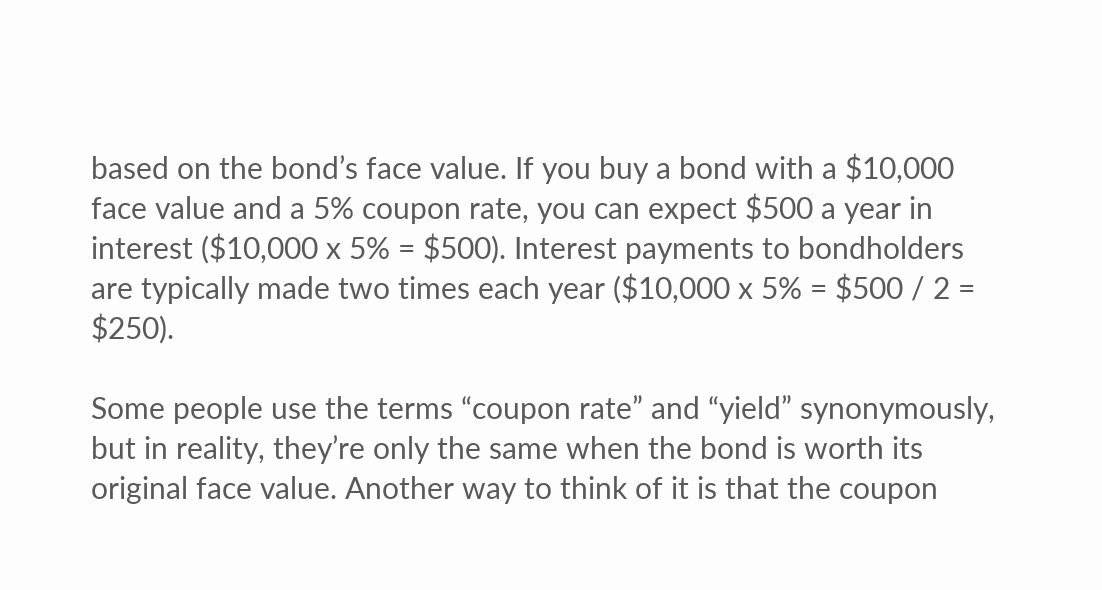based on the bond’s face value. If you buy a bond with a $10,000 face value and a 5% coupon rate, you can expect $500 a year in interest ($10,000 x 5% = $500). Interest payments to bondholders are typically made two times each year ($10,000 x 5% = $500 / 2 = $250).

Some people use the terms “coupon rate” and “yield” synonymously, but in reality, they’re only the same when the bond is worth its original face value. Another way to think of it is that the coupon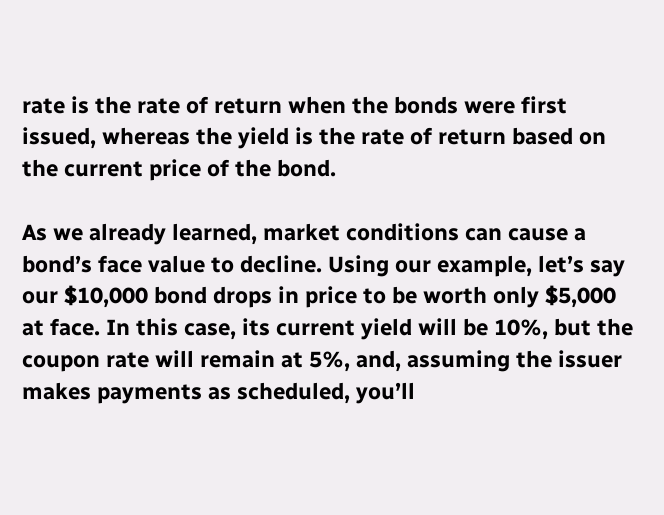rate is the rate of return when the bonds were first issued, whereas the yield is the rate of return based on the current price of the bond.

As we already learned, market conditions can cause a bond’s face value to decline. Using our example, let’s say our $10,000 bond drops in price to be worth only $5,000 at face. In this case, its current yield will be 10%, but the coupon rate will remain at 5%, and, assuming the issuer makes payments as scheduled, you’ll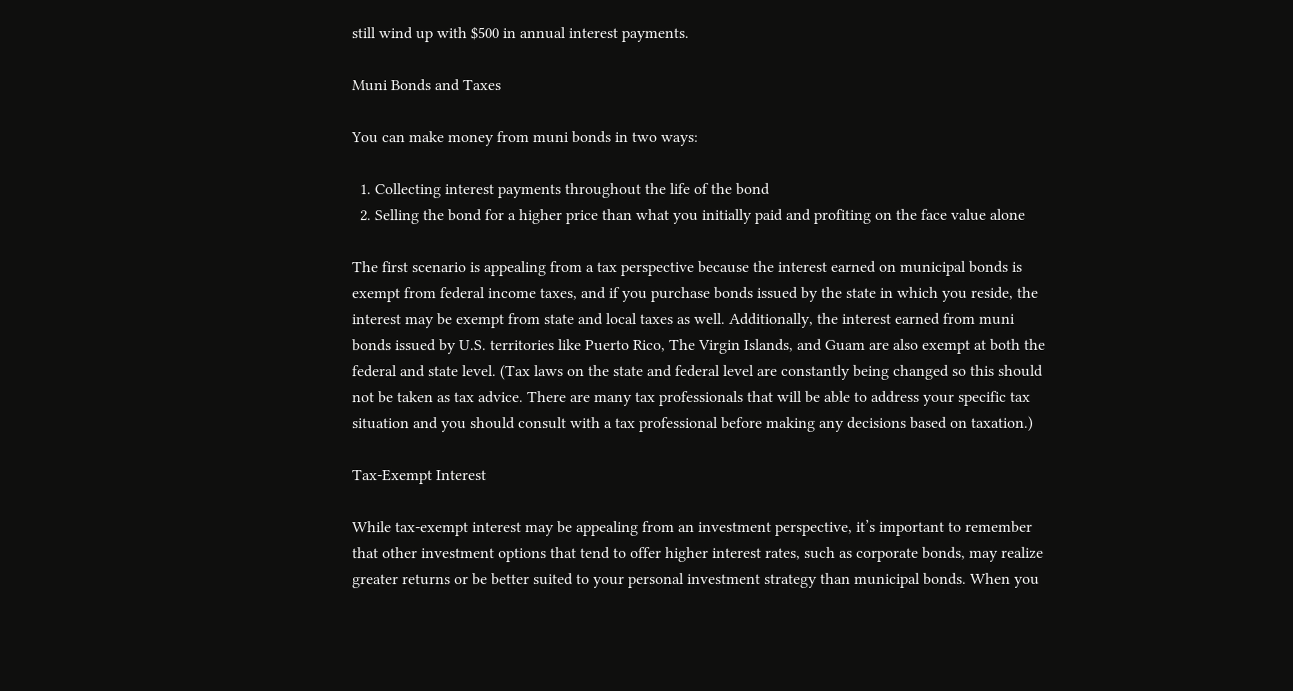still wind up with $500 in annual interest payments.

Muni Bonds and Taxes

You can make money from muni bonds in two ways:

  1. Collecting interest payments throughout the life of the bond
  2. Selling the bond for a higher price than what you initially paid and profiting on the face value alone

The first scenario is appealing from a tax perspective because the interest earned on municipal bonds is exempt from federal income taxes, and if you purchase bonds issued by the state in which you reside, the interest may be exempt from state and local taxes as well. Additionally, the interest earned from muni bonds issued by U.S. territories like Puerto Rico, The Virgin Islands, and Guam are also exempt at both the federal and state level. (Tax laws on the state and federal level are constantly being changed so this should not be taken as tax advice. There are many tax professionals that will be able to address your specific tax situation and you should consult with a tax professional before making any decisions based on taxation.)

Tax-Exempt Interest

While tax-exempt interest may be appealing from an investment perspective, it’s important to remember that other investment options that tend to offer higher interest rates, such as corporate bonds, may realize greater returns or be better suited to your personal investment strategy than municipal bonds. When you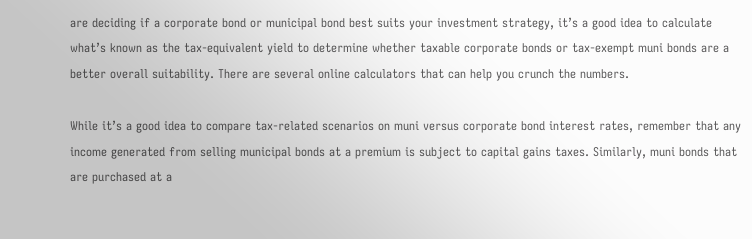are deciding if a corporate bond or municipal bond best suits your investment strategy, it’s a good idea to calculate what’s known as the tax-equivalent yield to determine whether taxable corporate bonds or tax-exempt muni bonds are a better overall suitability. There are several online calculators that can help you crunch the numbers.

While it’s a good idea to compare tax-related scenarios on muni versus corporate bond interest rates, remember that any income generated from selling municipal bonds at a premium is subject to capital gains taxes. Similarly, muni bonds that are purchased at a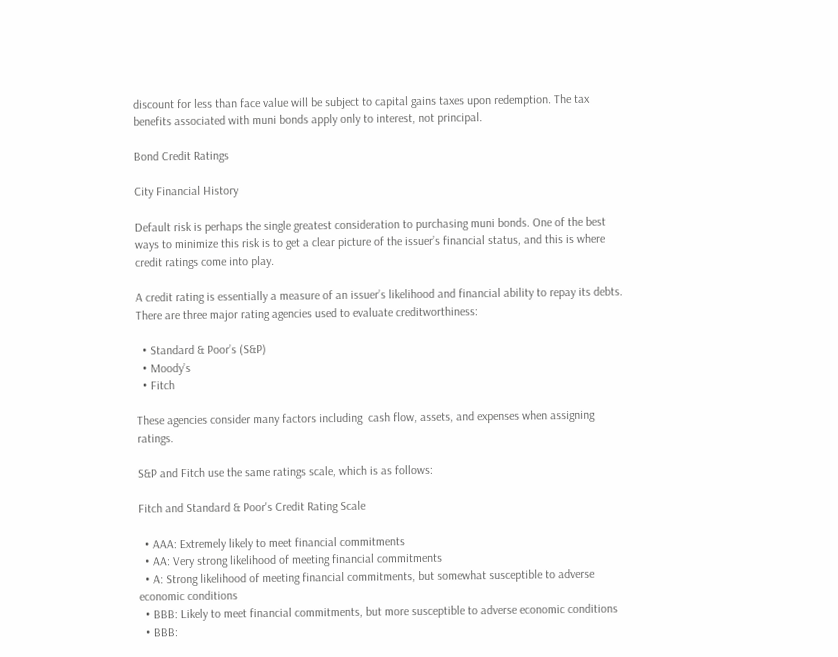discount for less than face value will be subject to capital gains taxes upon redemption. The tax benefits associated with muni bonds apply only to interest, not principal.

Bond Credit Ratings

City Financial History

Default risk is perhaps the single greatest consideration to purchasing muni bonds. One of the best ways to minimize this risk is to get a clear picture of the issuer’s financial status, and this is where credit ratings come into play.

A credit rating is essentially a measure of an issuer’s likelihood and financial ability to repay its debts. There are three major rating agencies used to evaluate creditworthiness:

  • Standard & Poor’s (S&P)
  • Moody’s
  • Fitch

These agencies consider many factors including  cash flow, assets, and expenses when assigning ratings.

S&P and Fitch use the same ratings scale, which is as follows:

Fitch and Standard & Poor's Credit Rating Scale

  • AAA: Extremely likely to meet financial commitments
  • AA: Very strong likelihood of meeting financial commitments
  • A: Strong likelihood of meeting financial commitments, but somewhat susceptible to adverse economic conditions
  • BBB: Likely to meet financial commitments, but more susceptible to adverse economic conditions
  • BBB: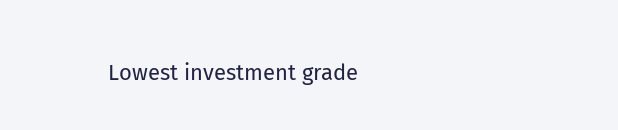Lowest investment grade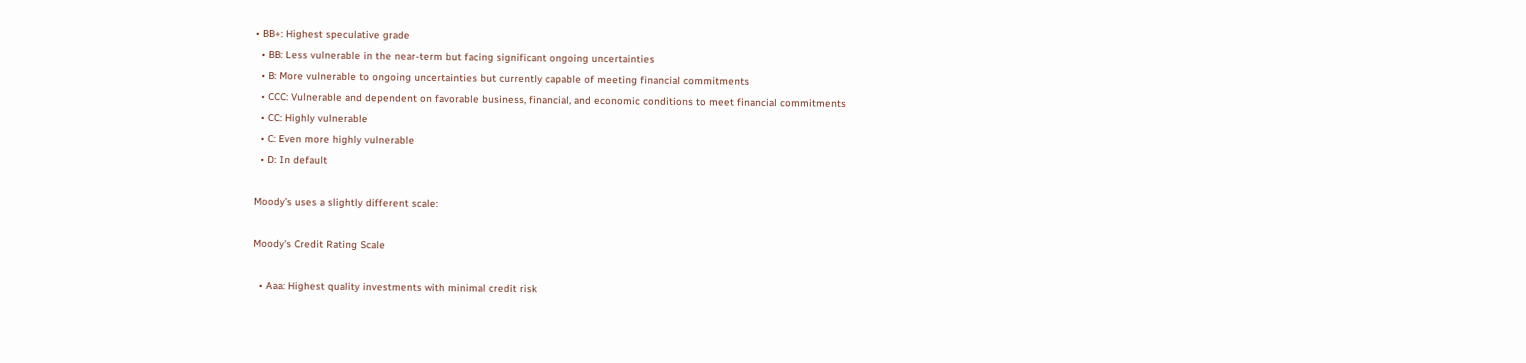• BB+: Highest speculative grade
  • BB: Less vulnerable in the near-term but facing significant ongoing uncertainties
  • B: More vulnerable to ongoing uncertainties but currently capable of meeting financial commitments
  • CCC: Vulnerable and dependent on favorable business, financial, and economic conditions to meet financial commitments
  • CC: Highly vulnerable
  • C: Even more highly vulnerable
  • D: In default

Moody’s uses a slightly different scale:

Moody's Credit Rating Scale

  • Aaa: Highest quality investments with minimal credit risk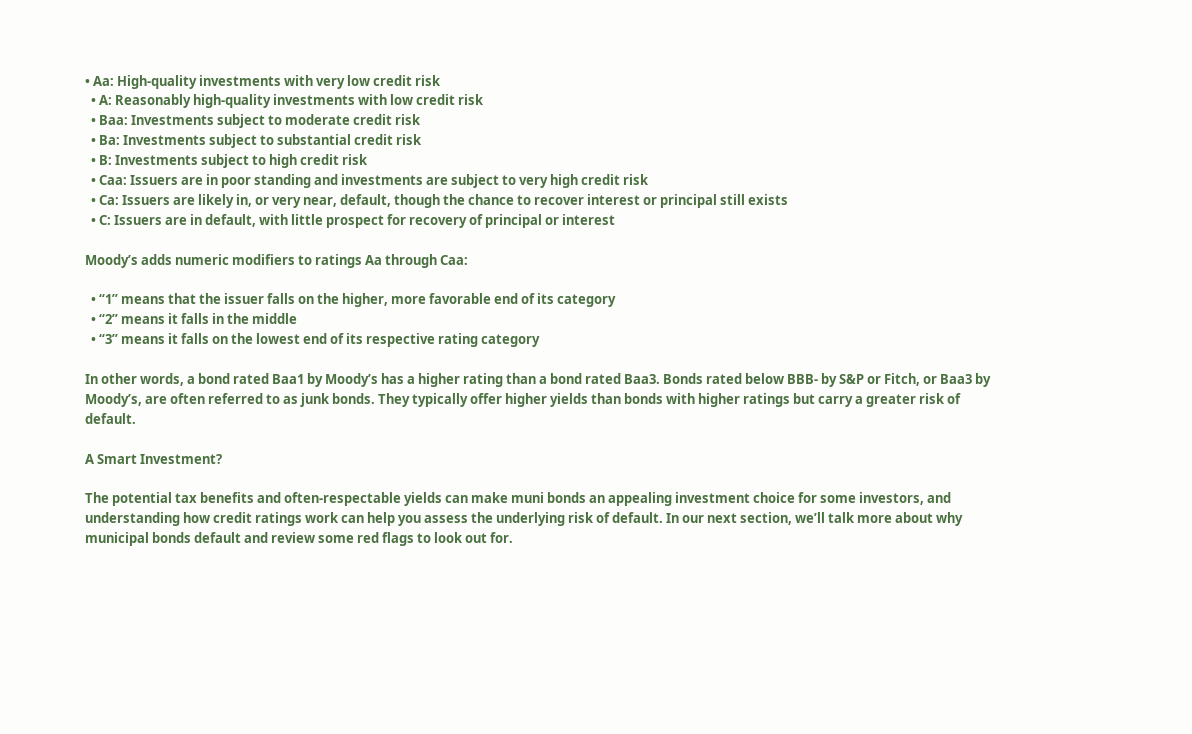• Aa: High-quality investments with very low credit risk
  • A: Reasonably high-quality investments with low credit risk
  • Baa: Investments subject to moderate credit risk
  • Ba: Investments subject to substantial credit risk
  • B: Investments subject to high credit risk
  • Caa: Issuers are in poor standing and investments are subject to very high credit risk
  • Ca: Issuers are likely in, or very near, default, though the chance to recover interest or principal still exists
  • C: Issuers are in default, with little prospect for recovery of principal or interest

Moody’s adds numeric modifiers to ratings Aa through Caa:

  • “1” means that the issuer falls on the higher, more favorable end of its category
  • “2” means it falls in the middle
  • “3” means it falls on the lowest end of its respective rating category

In other words, a bond rated Baa1 by Moody’s has a higher rating than a bond rated Baa3. Bonds rated below BBB- by S&P or Fitch, or Baa3 by Moody’s, are often referred to as junk bonds. They typically offer higher yields than bonds with higher ratings but carry a greater risk of default.

A Smart Investment?

The potential tax benefits and often-respectable yields can make muni bonds an appealing investment choice for some investors, and understanding how credit ratings work can help you assess the underlying risk of default. In our next section, we’ll talk more about why municipal bonds default and review some red flags to look out for.